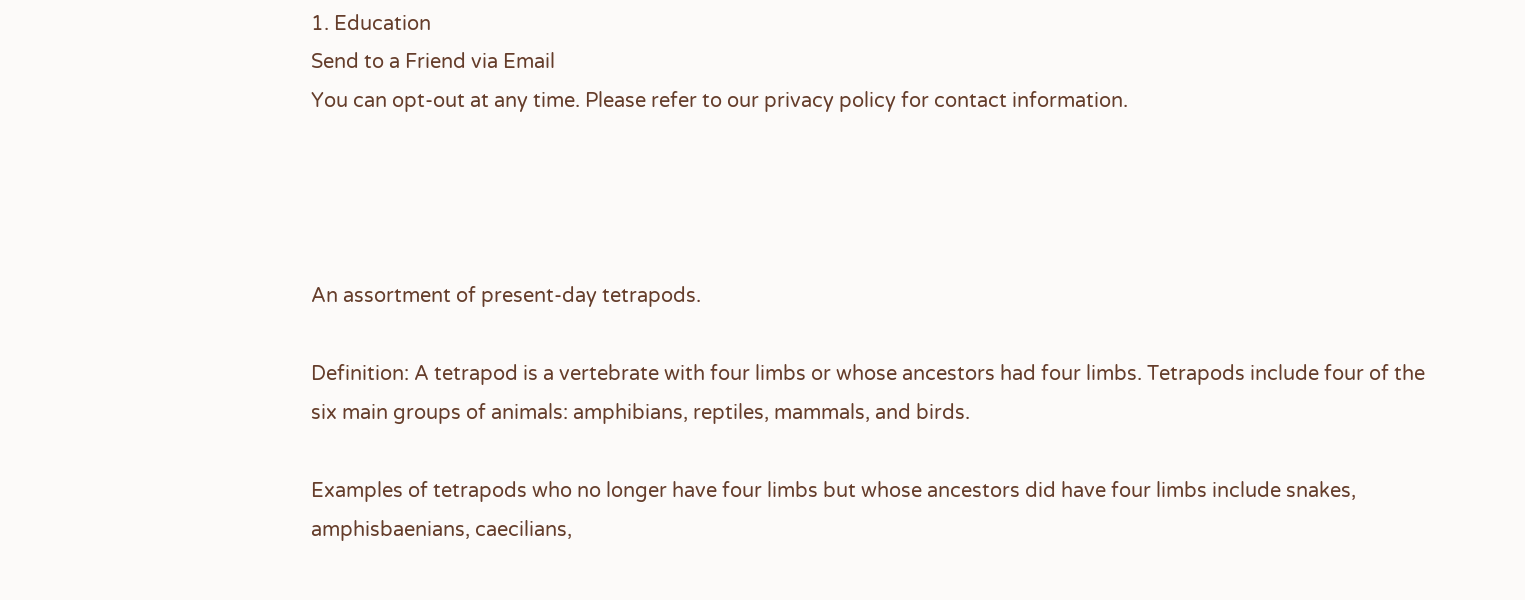1. Education
Send to a Friend via Email
You can opt-out at any time. Please refer to our privacy policy for contact information.




An assortment of present-day tetrapods.

Definition: A tetrapod is a vertebrate with four limbs or whose ancestors had four limbs. Tetrapods include four of the six main groups of animals: amphibians, reptiles, mammals, and birds.

Examples of tetrapods who no longer have four limbs but whose ancestors did have four limbs include snakes, amphisbaenians, caecilians,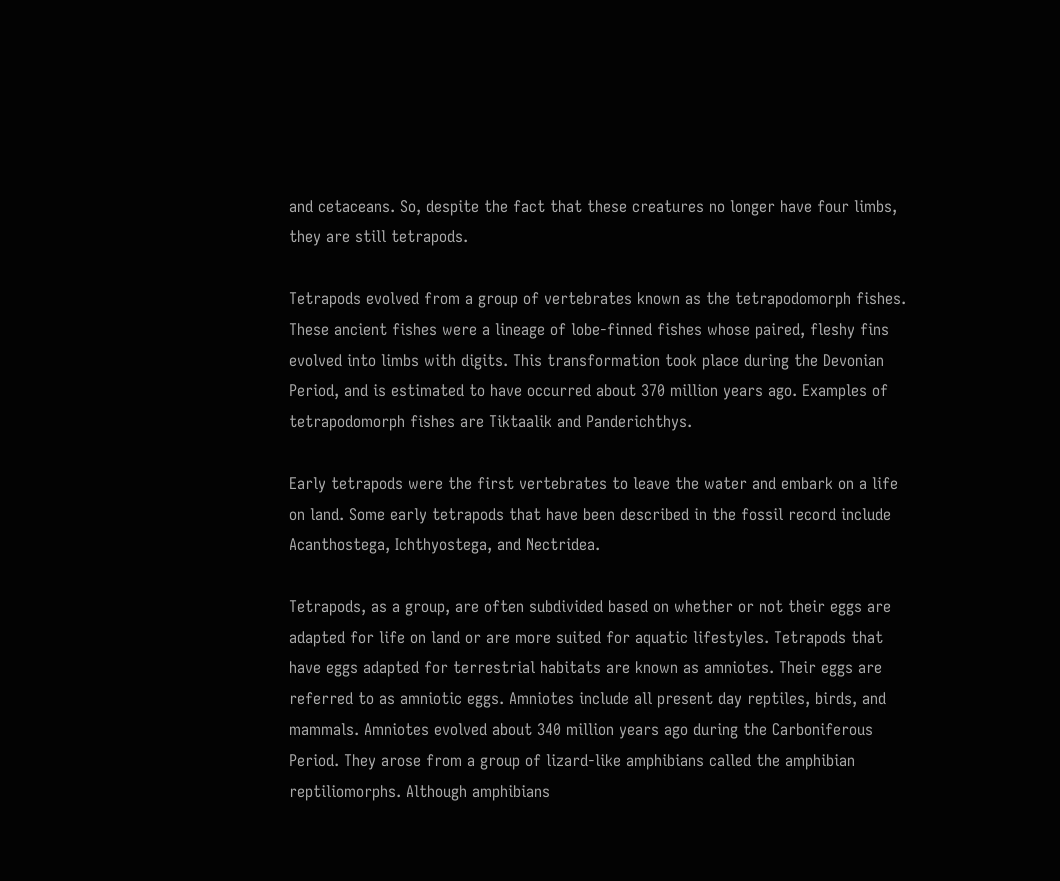and cetaceans. So, despite the fact that these creatures no longer have four limbs, they are still tetrapods.

Tetrapods evolved from a group of vertebrates known as the tetrapodomorph fishes. These ancient fishes were a lineage of lobe-finned fishes whose paired, fleshy fins evolved into limbs with digits. This transformation took place during the Devonian Period, and is estimated to have occurred about 370 million years ago. Examples of tetrapodomorph fishes are Tiktaalik and Panderichthys.

Early tetrapods were the first vertebrates to leave the water and embark on a life on land. Some early tetrapods that have been described in the fossil record include Acanthostega, Ichthyostega, and Nectridea.

Tetrapods, as a group, are often subdivided based on whether or not their eggs are adapted for life on land or are more suited for aquatic lifestyles. Tetrapods that have eggs adapted for terrestrial habitats are known as amniotes. Their eggs are referred to as amniotic eggs. Amniotes include all present day reptiles, birds, and mammals. Amniotes evolved about 340 million years ago during the Carboniferous Period. They arose from a group of lizard-like amphibians called the amphibian reptiliomorphs. Although amphibians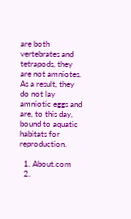are both vertebrates and tetrapods, they are not amniotes. As a result, they do not lay amniotic eggs and are, to this day, bound to aquatic habitats for reproduction.

  1. About.com
  2.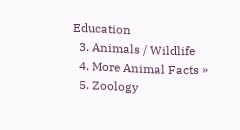Education
  3. Animals / Wildlife
  4. More Animal Facts »
  5. Zoology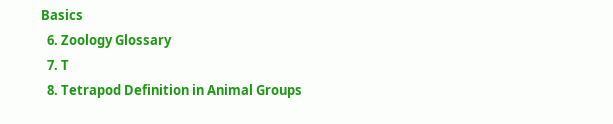Basics
  6. Zoology Glossary
  7. T
  8. Tetrapod Definition in Animal Groups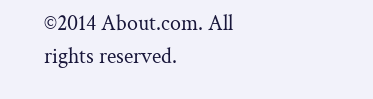©2014 About.com. All rights reserved.